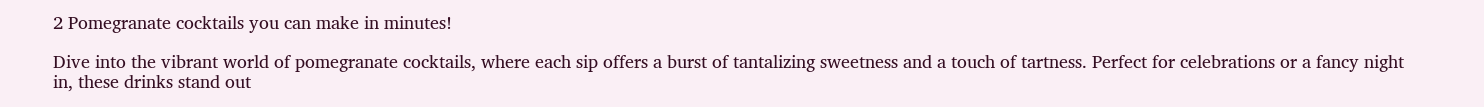2 Pomegranate cocktails you can make in minutes!

Dive into the vibrant world of pomegranate cocktails, where each sip offers a burst of tantalizing sweetness and a touch of tartness. Perfect for celebrations or a fancy night in, these drinks stand out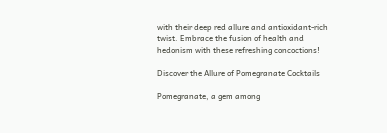with their deep red allure and antioxidant-rich twist. Embrace the fusion of health and hedonism with these refreshing concoctions!

Discover the Allure of Pomegranate Cocktails

Pomegranate, a gem among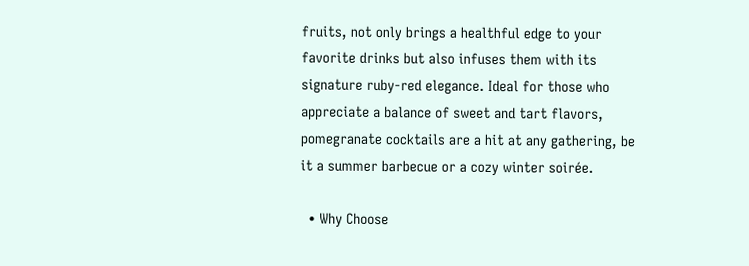fruits, not only brings a healthful edge to your favorite drinks but also infuses them with its signature ruby-red elegance. Ideal for those who appreciate a balance of sweet and tart flavors, pomegranate cocktails are a hit at any gathering, be it a summer barbecue or a cozy winter soirée.

  • Why Choose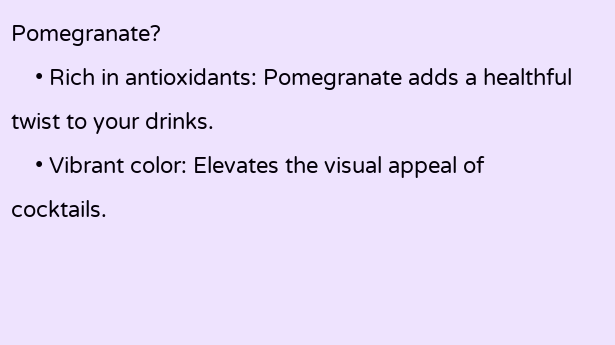Pomegranate?
    • Rich in antioxidants: Pomegranate adds a healthful twist to your drinks.
    • Vibrant color: Elevates the visual appeal of cocktails.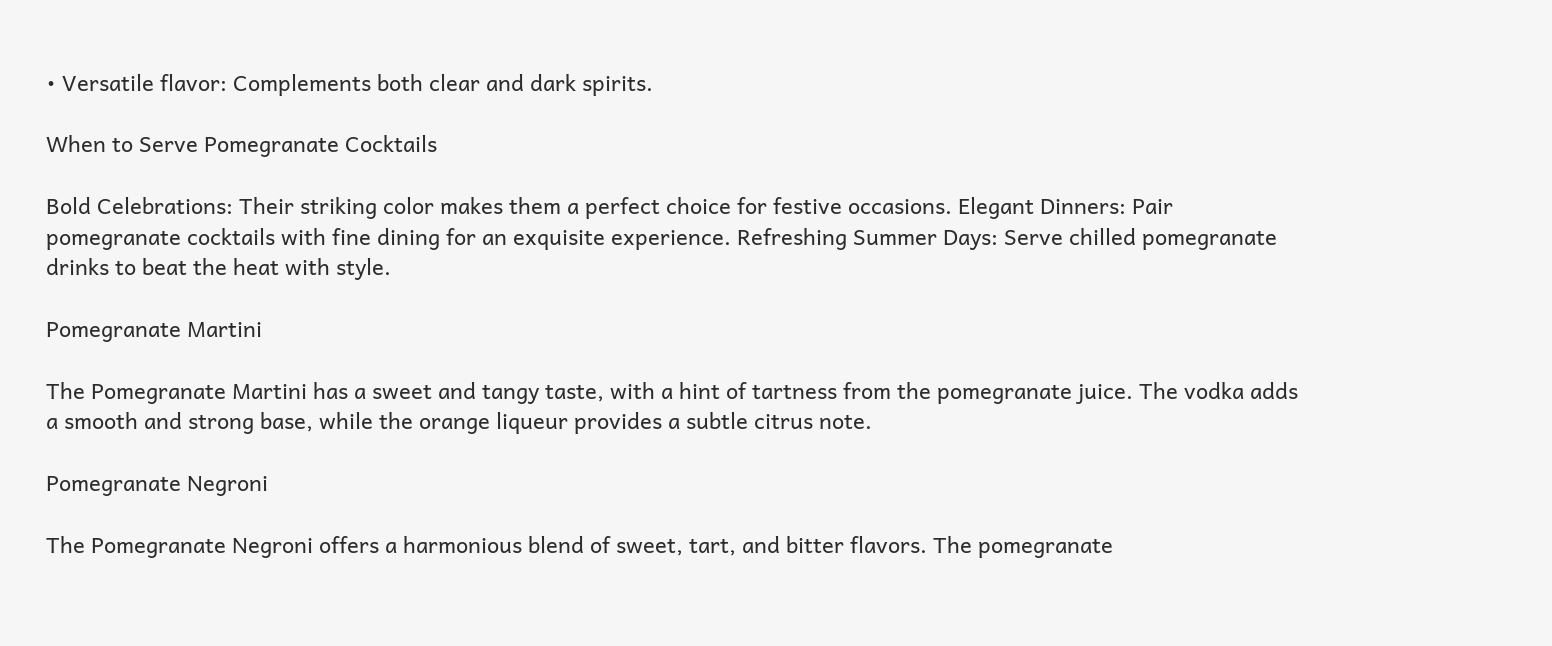• Versatile flavor: Complements both clear and dark spirits.

When to Serve Pomegranate Cocktails

Bold Celebrations: Their striking color makes them a perfect choice for festive occasions. Elegant Dinners: Pair pomegranate cocktails with fine dining for an exquisite experience. Refreshing Summer Days: Serve chilled pomegranate drinks to beat the heat with style.

Pomegranate Martini

The Pomegranate Martini has a sweet and tangy taste, with a hint of tartness from the pomegranate juice. The vodka adds a smooth and strong base, while the orange liqueur provides a subtle citrus note.

Pomegranate Negroni

The Pomegranate Negroni offers a harmonious blend of sweet, tart, and bitter flavors. The pomegranate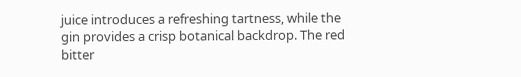juice introduces a refreshing tartness, while the gin provides a crisp botanical backdrop. The red bitter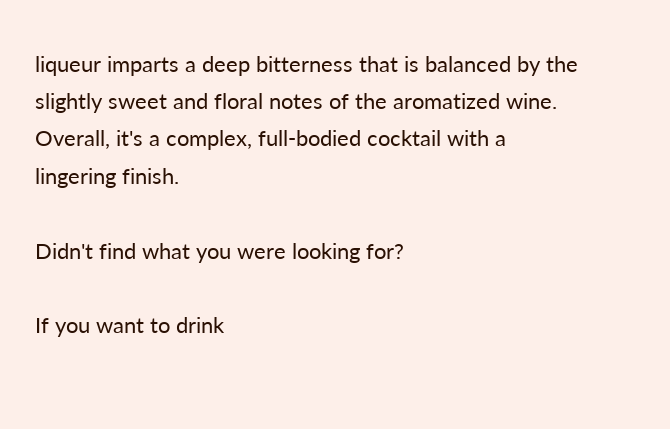liqueur imparts a deep bitterness that is balanced by the slightly sweet and floral notes of the aromatized wine. Overall, it's a complex, full-bodied cocktail with a lingering finish.

Didn't find what you were looking for?

If you want to drink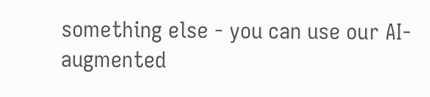something else - you can use our AI-augmented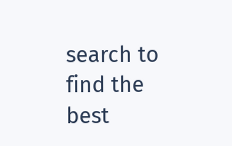search to find the best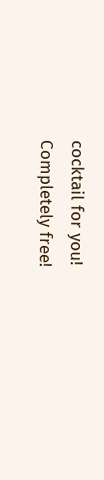cocktail for you!
Completely free!